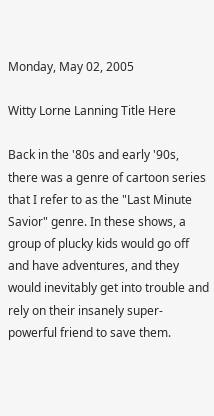Monday, May 02, 2005

Witty Lorne Lanning Title Here

Back in the '80s and early '90s, there was a genre of cartoon series that I refer to as the "Last Minute Savior" genre. In these shows, a group of plucky kids would go off and have adventures, and they would inevitably get into trouble and rely on their insanely super-powerful friend to save them.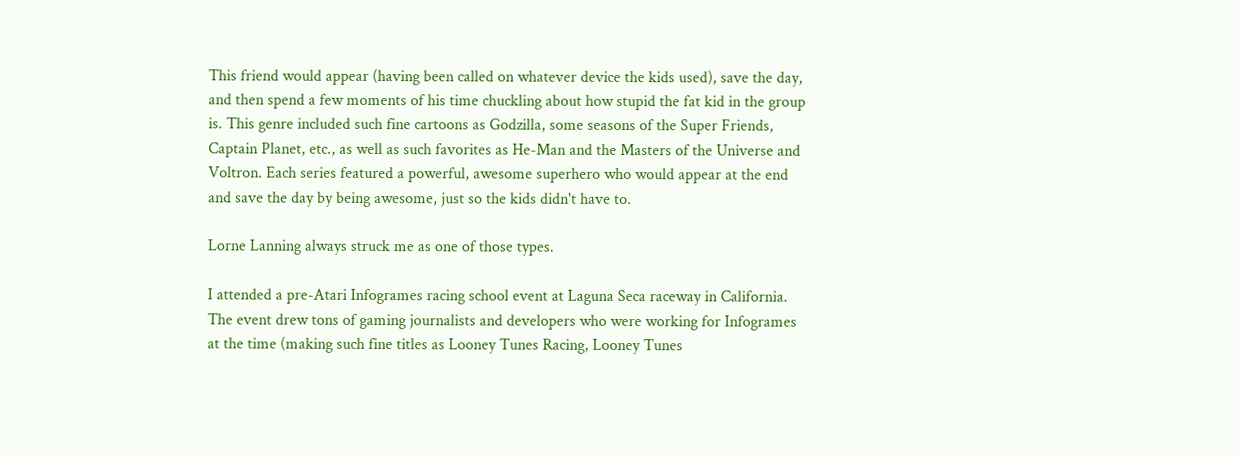This friend would appear (having been called on whatever device the kids used), save the day, and then spend a few moments of his time chuckling about how stupid the fat kid in the group is. This genre included such fine cartoons as Godzilla, some seasons of the Super Friends, Captain Planet, etc., as well as such favorites as He-Man and the Masters of the Universe and Voltron. Each series featured a powerful, awesome superhero who would appear at the end and save the day by being awesome, just so the kids didn't have to.

Lorne Lanning always struck me as one of those types.

I attended a pre-Atari Infogrames racing school event at Laguna Seca raceway in California. The event drew tons of gaming journalists and developers who were working for Infogrames at the time (making such fine titles as Looney Tunes Racing, Looney Tunes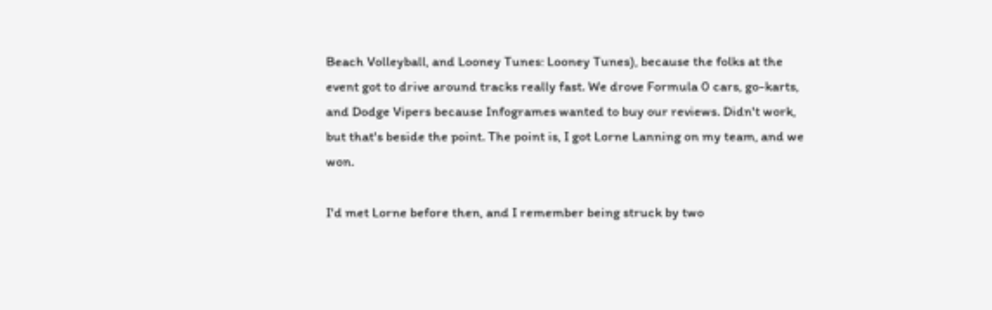Beach Volleyball, and Looney Tunes: Looney Tunes), because the folks at the event got to drive around tracks really fast. We drove Formula 0 cars, go-karts, and Dodge Vipers because Infogrames wanted to buy our reviews. Didn't work, but that's beside the point. The point is, I got Lorne Lanning on my team, and we won.

I'd met Lorne before then, and I remember being struck by two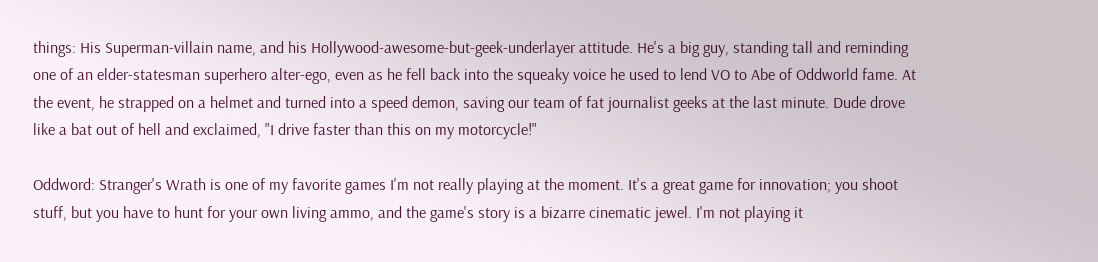things: His Superman-villain name, and his Hollywood-awesome-but-geek-underlayer attitude. He's a big guy, standing tall and reminding one of an elder-statesman superhero alter-ego, even as he fell back into the squeaky voice he used to lend VO to Abe of Oddworld fame. At the event, he strapped on a helmet and turned into a speed demon, saving our team of fat journalist geeks at the last minute. Dude drove like a bat out of hell and exclaimed, "I drive faster than this on my motorcycle!"

Oddword: Stranger's Wrath is one of my favorite games I'm not really playing at the moment. It's a great game for innovation; you shoot stuff, but you have to hunt for your own living ammo, and the game's story is a bizarre cinematic jewel. I'm not playing it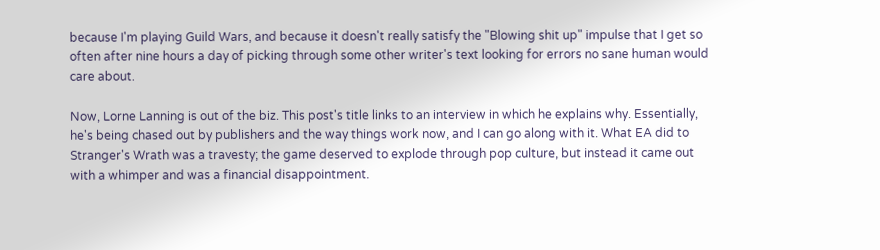because I'm playing Guild Wars, and because it doesn't really satisfy the "Blowing shit up" impulse that I get so often after nine hours a day of picking through some other writer's text looking for errors no sane human would care about.

Now, Lorne Lanning is out of the biz. This post's title links to an interview in which he explains why. Essentially, he's being chased out by publishers and the way things work now, and I can go along with it. What EA did to Stranger's Wrath was a travesty; the game deserved to explode through pop culture, but instead it came out with a whimper and was a financial disappointment.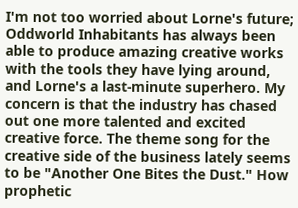I'm not too worried about Lorne's future; Oddworld Inhabitants has always been able to produce amazing creative works with the tools they have lying around, and Lorne's a last-minute superhero. My concern is that the industry has chased out one more talented and excited creative force. The theme song for the creative side of the business lately seems to be "Another One Bites the Dust." How prophetic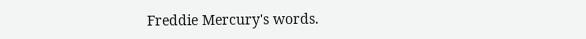Freddie Mercury's words.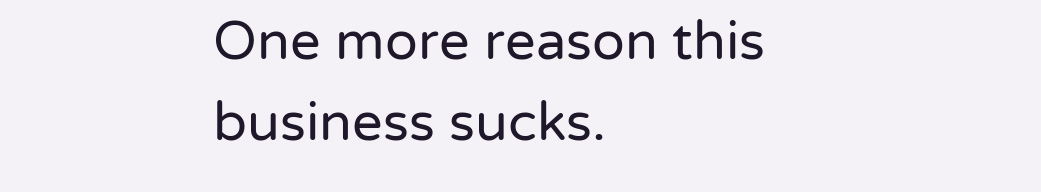One more reason this business sucks.